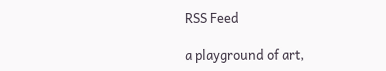RSS Feed

a playground of art,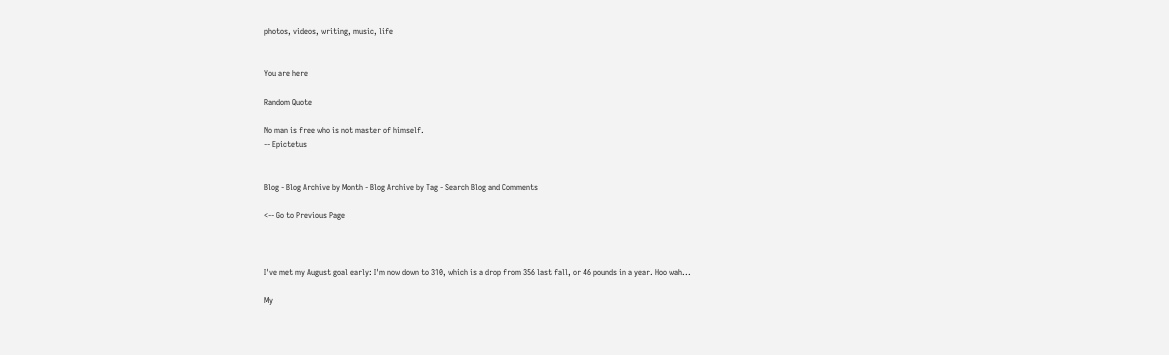photos, videos, writing, music, life


You are here

Random Quote

No man is free who is not master of himself.
-- Epictetus


Blog - Blog Archive by Month - Blog Archive by Tag - Search Blog and Comments

<-- Go to Previous Page



I've met my August goal early: I'm now down to 310, which is a drop from 356 last fall, or 46 pounds in a year. Hoo wah...

My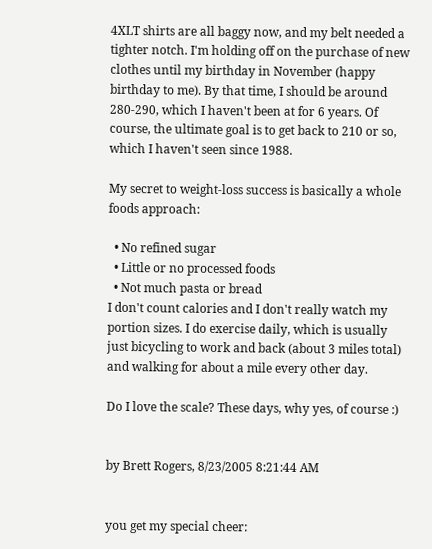4XLT shirts are all baggy now, and my belt needed a tighter notch. I'm holding off on the purchase of new clothes until my birthday in November (happy birthday to me). By that time, I should be around 280-290, which I haven't been at for 6 years. Of course, the ultimate goal is to get back to 210 or so, which I haven't seen since 1988.

My secret to weight-loss success is basically a whole foods approach:

  • No refined sugar
  • Little or no processed foods
  • Not much pasta or bread
I don't count calories and I don't really watch my portion sizes. I do exercise daily, which is usually just bicycling to work and back (about 3 miles total) and walking for about a mile every other day.

Do I love the scale? These days, why yes, of course :)


by Brett Rogers, 8/23/2005 8:21:44 AM


you get my special cheer: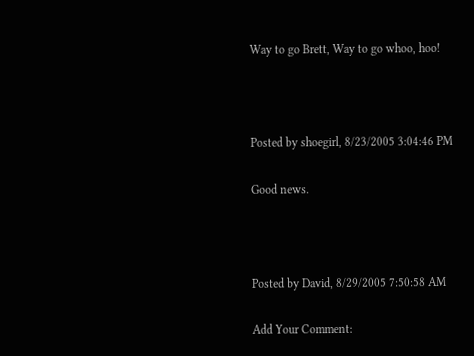Way to go Brett, Way to go whoo, hoo!



Posted by shoegirl, 8/23/2005 3:04:46 PM

Good news.



Posted by David, 8/29/2005 7:50:58 AM

Add Your Comment: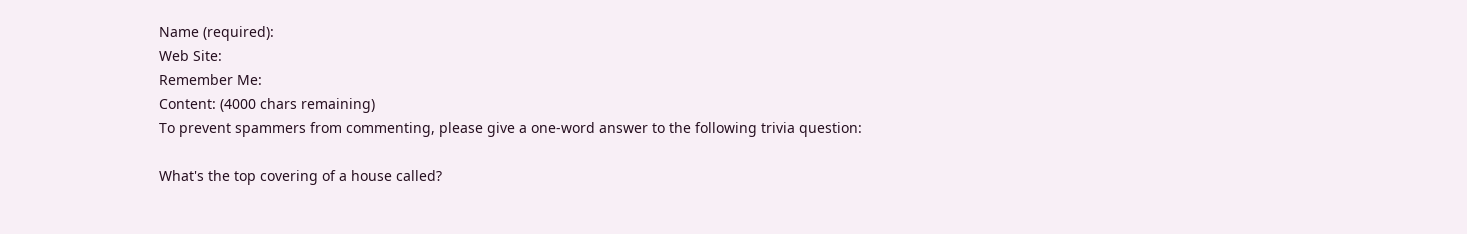Name (required):
Web Site:
Remember Me:
Content: (4000 chars remaining)
To prevent spammers from commenting, please give a one-word answer to the following trivia question:

What's the top covering of a house called?